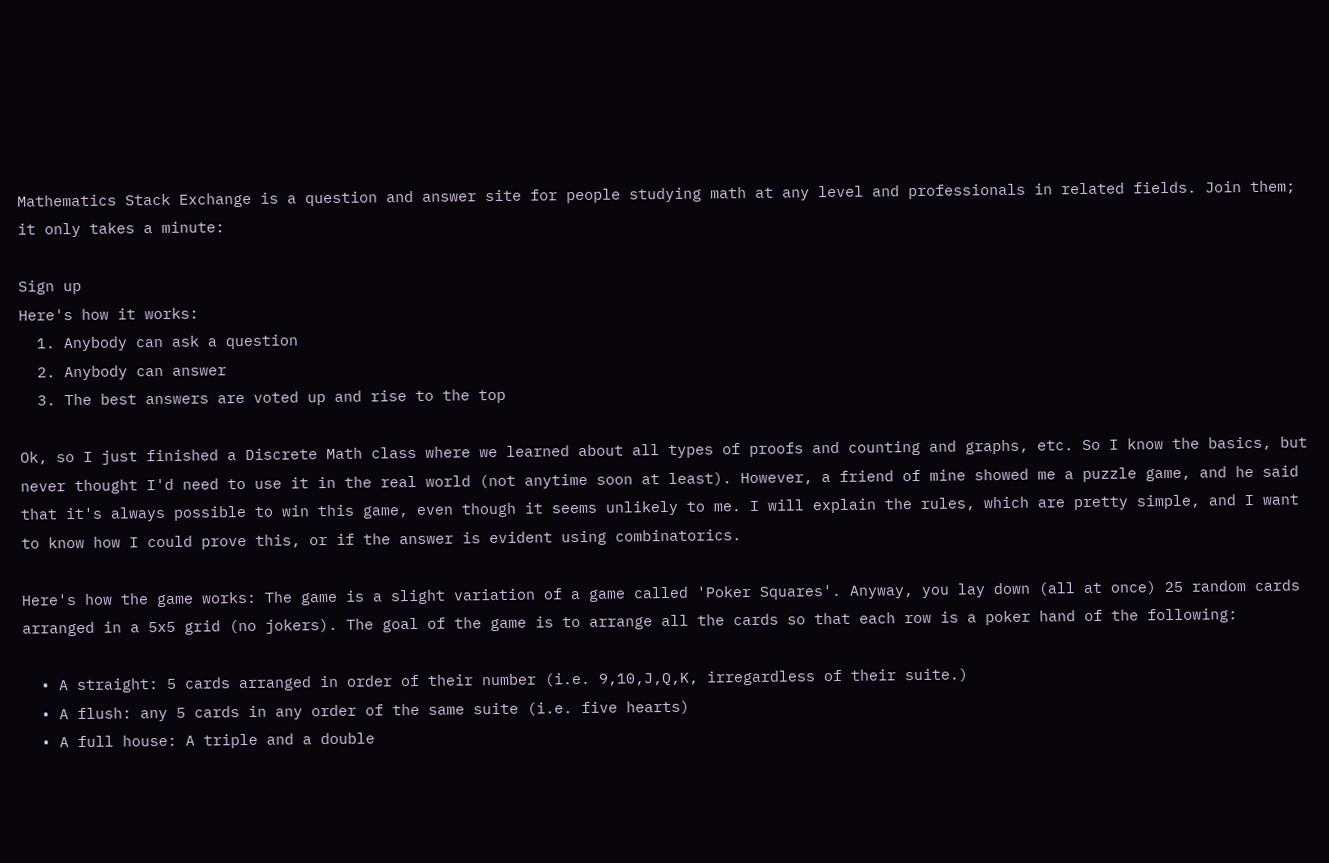Mathematics Stack Exchange is a question and answer site for people studying math at any level and professionals in related fields. Join them; it only takes a minute:

Sign up
Here's how it works:
  1. Anybody can ask a question
  2. Anybody can answer
  3. The best answers are voted up and rise to the top

Ok, so I just finished a Discrete Math class where we learned about all types of proofs and counting and graphs, etc. So I know the basics, but never thought I'd need to use it in the real world (not anytime soon at least). However, a friend of mine showed me a puzzle game, and he said that it's always possible to win this game, even though it seems unlikely to me. I will explain the rules, which are pretty simple, and I want to know how I could prove this, or if the answer is evident using combinatorics.

Here's how the game works: The game is a slight variation of a game called 'Poker Squares'. Anyway, you lay down (all at once) 25 random cards arranged in a 5x5 grid (no jokers). The goal of the game is to arrange all the cards so that each row is a poker hand of the following:

  • A straight: 5 cards arranged in order of their number (i.e. 9,10,J,Q,K, irregardless of their suite.)
  • A flush: any 5 cards in any order of the same suite (i.e. five hearts)
  • A full house: A triple and a double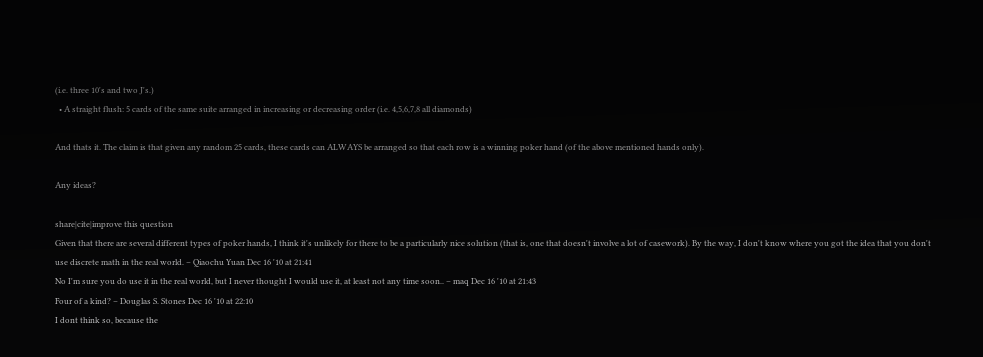(i.e. three 10's and two J's.)
  • A straight flush: 5 cards of the same suite arranged in increasing or decreasing order (i.e. 4,5,6,7,8 all diamonds)

And thats it. The claim is that given any random 25 cards, these cards can ALWAYS be arranged so that each row is a winning poker hand (of the above mentioned hands only).

Any ideas?

share|cite|improve this question
Given that there are several different types of poker hands, I think it's unlikely for there to be a particularly nice solution (that is, one that doesn't involve a lot of casework). By the way, I don't know where you got the idea that you don't use discrete math in the real world. – Qiaochu Yuan Dec 16 '10 at 21:41
No I'm sure you do use it in the real world, but I never thought I would use it, at least not any time soon.. – maq Dec 16 '10 at 21:43
Four of a kind? – Douglas S. Stones Dec 16 '10 at 22:10
I dont think so, because the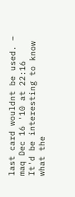last card wouldnt be used. – maq Dec 16 '10 at 22:16
It'd be interesting to know what the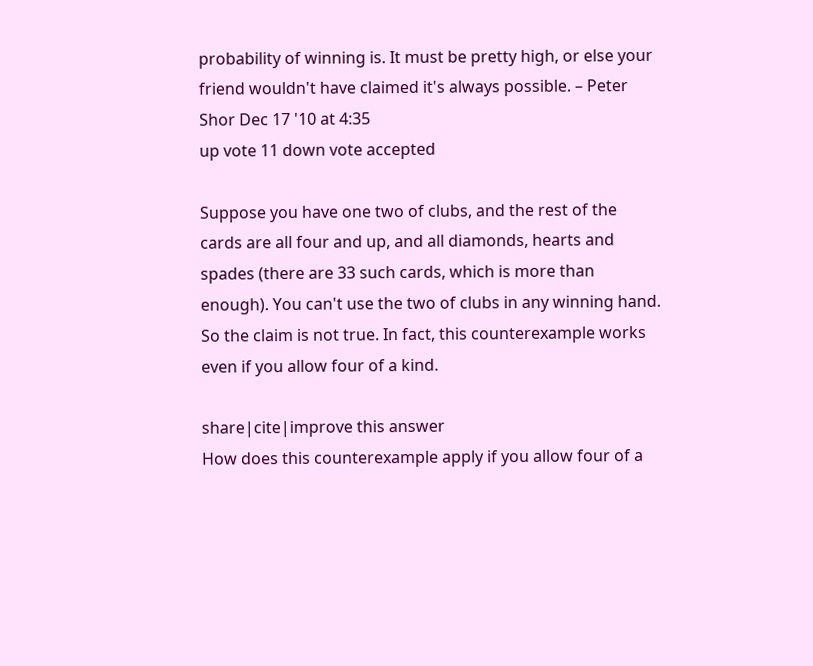probability of winning is. It must be pretty high, or else your friend wouldn't have claimed it's always possible. – Peter Shor Dec 17 '10 at 4:35
up vote 11 down vote accepted

Suppose you have one two of clubs, and the rest of the cards are all four and up, and all diamonds, hearts and spades (there are 33 such cards, which is more than enough). You can't use the two of clubs in any winning hand. So the claim is not true. In fact, this counterexample works even if you allow four of a kind.

share|cite|improve this answer
How does this counterexample apply if you allow four of a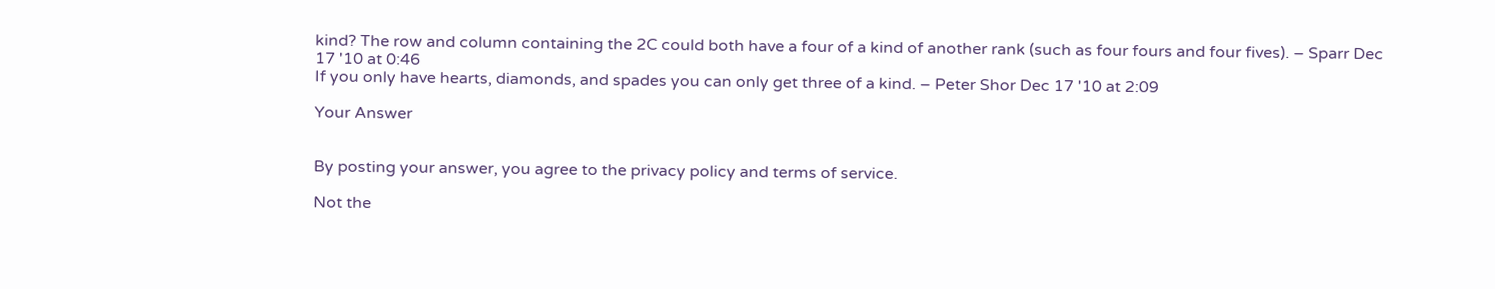kind? The row and column containing the 2C could both have a four of a kind of another rank (such as four fours and four fives). – Sparr Dec 17 '10 at 0:46
If you only have hearts, diamonds, and spades you can only get three of a kind. – Peter Shor Dec 17 '10 at 2:09

Your Answer


By posting your answer, you agree to the privacy policy and terms of service.

Not the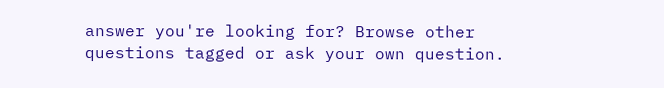answer you're looking for? Browse other questions tagged or ask your own question.